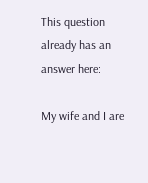This question already has an answer here:

My wife and I are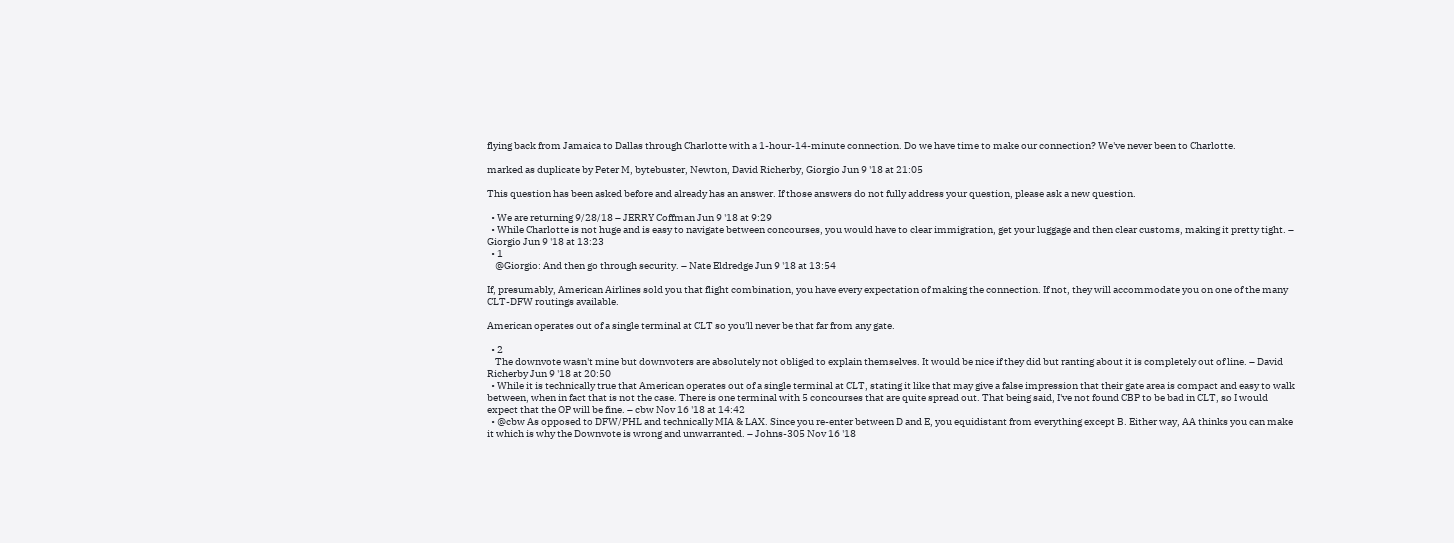flying back from Jamaica to Dallas through Charlotte with a 1-hour-14-minute connection. Do we have time to make our connection? We've never been to Charlotte.

marked as duplicate by Peter M, bytebuster, Newton, David Richerby, Giorgio Jun 9 '18 at 21:05

This question has been asked before and already has an answer. If those answers do not fully address your question, please ask a new question.

  • We are returning 9/28/18 – JERRY Coffman Jun 9 '18 at 9:29
  • While Charlotte is not huge and is easy to navigate between concourses, you would have to clear immigration, get your luggage and then clear customs, making it pretty tight. – Giorgio Jun 9 '18 at 13:23
  • 1
    @Giorgio: And then go through security. – Nate Eldredge Jun 9 '18 at 13:54

If, presumably, American Airlines sold you that flight combination, you have every expectation of making the connection. If not, they will accommodate you on one of the many CLT-DFW routings available.

American operates out of a single terminal at CLT so you'll never be that far from any gate.

  • 2
    The downvote wasn't mine but downvoters are absolutely not obliged to explain themselves. It would be nice if they did but ranting about it is completely out of line. – David Richerby Jun 9 '18 at 20:50
  • While it is technically true that American operates out of a single terminal at CLT, stating it like that may give a false impression that their gate area is compact and easy to walk between, when in fact that is not the case. There is one terminal with 5 concourses that are quite spread out. That being said, I've not found CBP to be bad in CLT, so I would expect that the OP will be fine. – cbw Nov 16 '18 at 14:42
  • @cbw As opposed to DFW/PHL and technically MIA & LAX. Since you re-enter between D and E, you equidistant from everything except B. Either way, AA thinks you can make it which is why the Downvote is wrong and unwarranted. – Johns-305 Nov 16 '18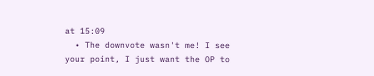at 15:09
  • The downvote wasn't me! I see your point, I just want the OP to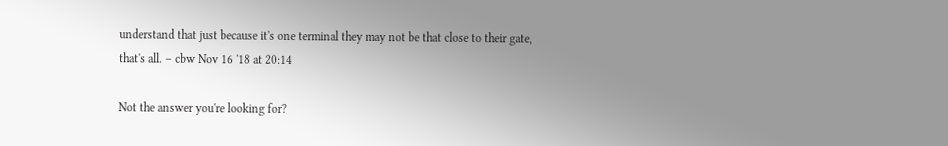understand that just because it's one terminal they may not be that close to their gate, that's all. – cbw Nov 16 '18 at 20:14

Not the answer you're looking for?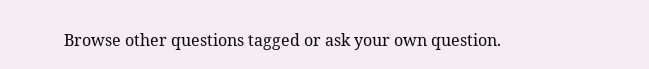Browse other questions tagged or ask your own question.